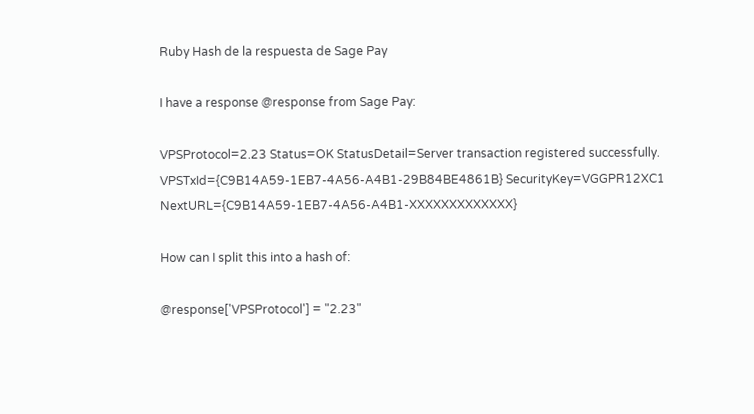Ruby Hash de la respuesta de Sage Pay

I have a response @response from Sage Pay:

VPSProtocol=2.23 Status=OK StatusDetail=Server transaction registered successfully. VPSTxId={C9B14A59-1EB7-4A56-A4B1-29B84BE4861B} SecurityKey=VGGPR12XC1 NextURL={C9B14A59-1EB7-4A56-A4B1-XXXXXXXXXXXXX}

How can I split this into a hash of:

@response['VPSProtocol'] = "2.23"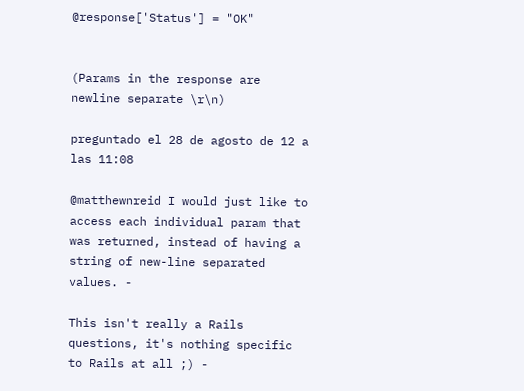@response['Status'] = "OK"


(Params in the response are newline separate \r\n)

preguntado el 28 de agosto de 12 a las 11:08

@matthewnreid I would just like to access each individual param that was returned, instead of having a string of new-line separated values. -

This isn't really a Rails questions, it's nothing specific to Rails at all ;) -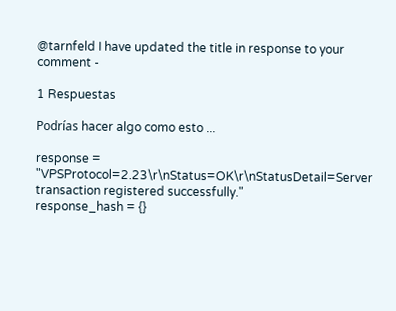@tarnfeld I have updated the title in response to your comment -

1 Respuestas

Podrías hacer algo como esto ...

response = "VPSProtocol=2.23\r\nStatus=OK\r\nStatusDetail=Server transaction registered successfully."
response_hash = {}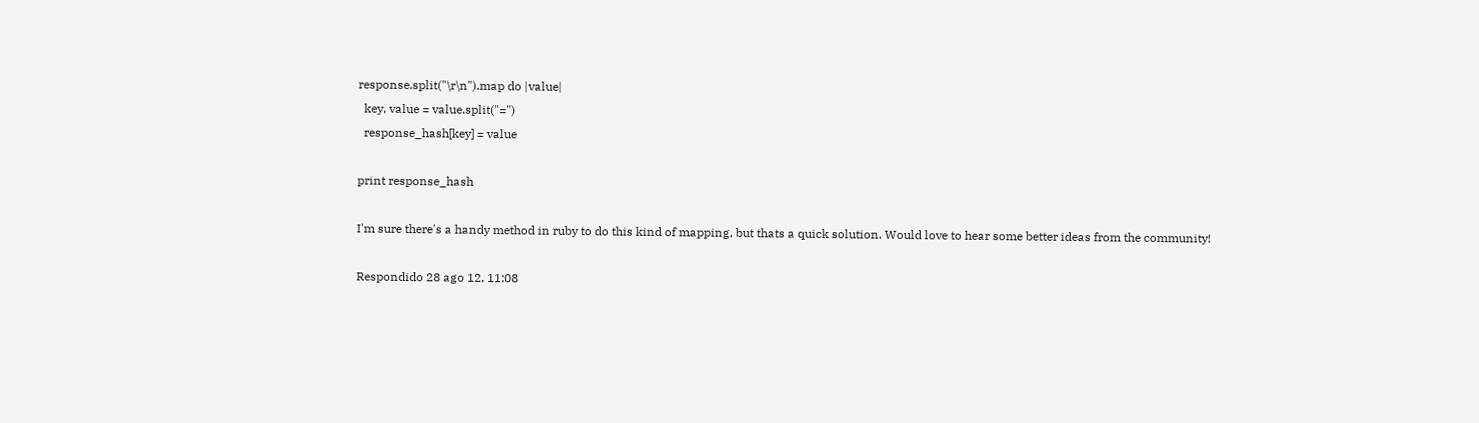response.split("\r\n").map do |value|
  key, value = value.split("=")
  response_hash[key] = value

print response_hash

I'm sure there's a handy method in ruby to do this kind of mapping, but thats a quick solution. Would love to hear some better ideas from the community!

Respondido 28 ago 12, 11:08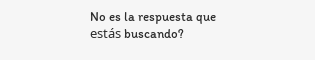No es la respuesta que estás buscando?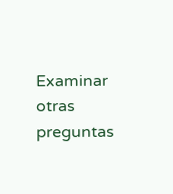Examinar otras preguntas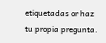etiquetadas or haz tu propia pregunta.